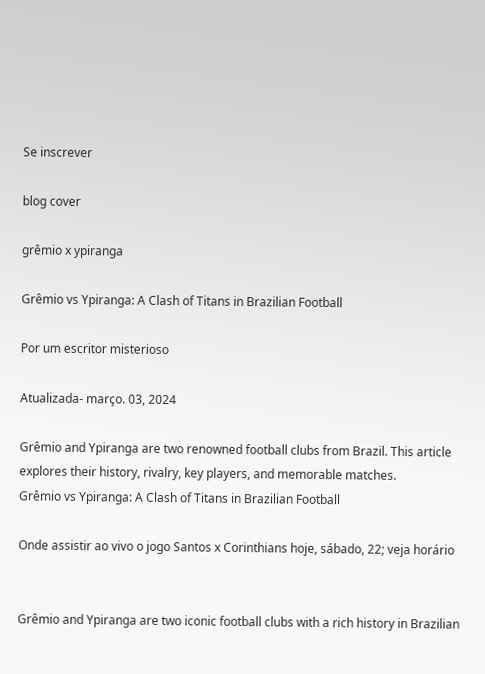Se inscrever

blog cover

grêmio x ypiranga

Grêmio vs Ypiranga: A Clash of Titans in Brazilian Football

Por um escritor misterioso

Atualizada- março. 03, 2024

Grêmio and Ypiranga are two renowned football clubs from Brazil. This article explores their history, rivalry, key players, and memorable matches.
Grêmio vs Ypiranga: A Clash of Titans in Brazilian Football

Onde assistir ao vivo o jogo Santos x Corinthians hoje, sábado, 22; veja horário


Grêmio and Ypiranga are two iconic football clubs with a rich history in Brazilian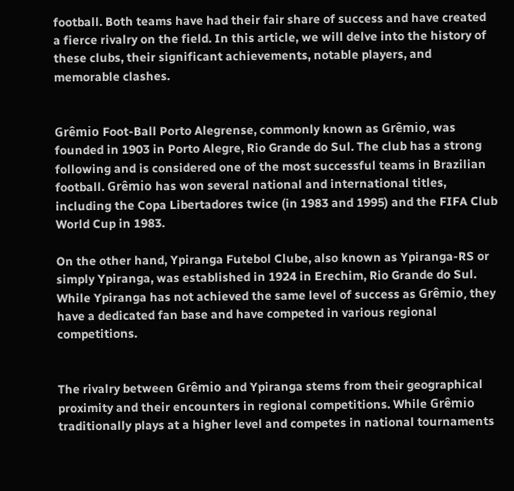football. Both teams have had their fair share of success and have created a fierce rivalry on the field. In this article, we will delve into the history of these clubs, their significant achievements, notable players, and memorable clashes.


Grêmio Foot-Ball Porto Alegrense, commonly known as Grêmio, was founded in 1903 in Porto Alegre, Rio Grande do Sul. The club has a strong following and is considered one of the most successful teams in Brazilian football. Grêmio has won several national and international titles, including the Copa Libertadores twice (in 1983 and 1995) and the FIFA Club World Cup in 1983.

On the other hand, Ypiranga Futebol Clube, also known as Ypiranga-RS or simply Ypiranga, was established in 1924 in Erechim, Rio Grande do Sul. While Ypiranga has not achieved the same level of success as Grêmio, they have a dedicated fan base and have competed in various regional competitions.


The rivalry between Grêmio and Ypiranga stems from their geographical proximity and their encounters in regional competitions. While Grêmio traditionally plays at a higher level and competes in national tournaments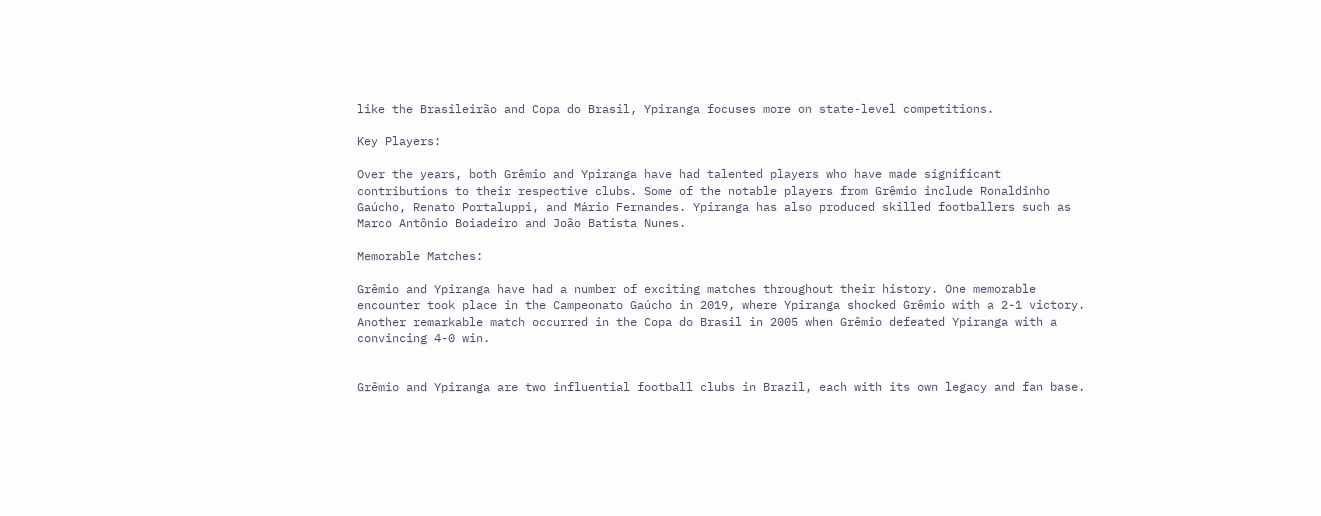like the Brasileirão and Copa do Brasil, Ypiranga focuses more on state-level competitions.

Key Players:

Over the years, both Grêmio and Ypiranga have had talented players who have made significant contributions to their respective clubs. Some of the notable players from Grêmio include Ronaldinho Gaúcho, Renato Portaluppi, and Mário Fernandes. Ypiranga has also produced skilled footballers such as Marco Antônio Boiadeiro and João Batista Nunes.

Memorable Matches:

Grêmio and Ypiranga have had a number of exciting matches throughout their history. One memorable encounter took place in the Campeonato Gaúcho in 2019, where Ypiranga shocked Grêmio with a 2-1 victory. Another remarkable match occurred in the Copa do Brasil in 2005 when Grêmio defeated Ypiranga with a convincing 4-0 win.


Grêmio and Ypiranga are two influential football clubs in Brazil, each with its own legacy and fan base.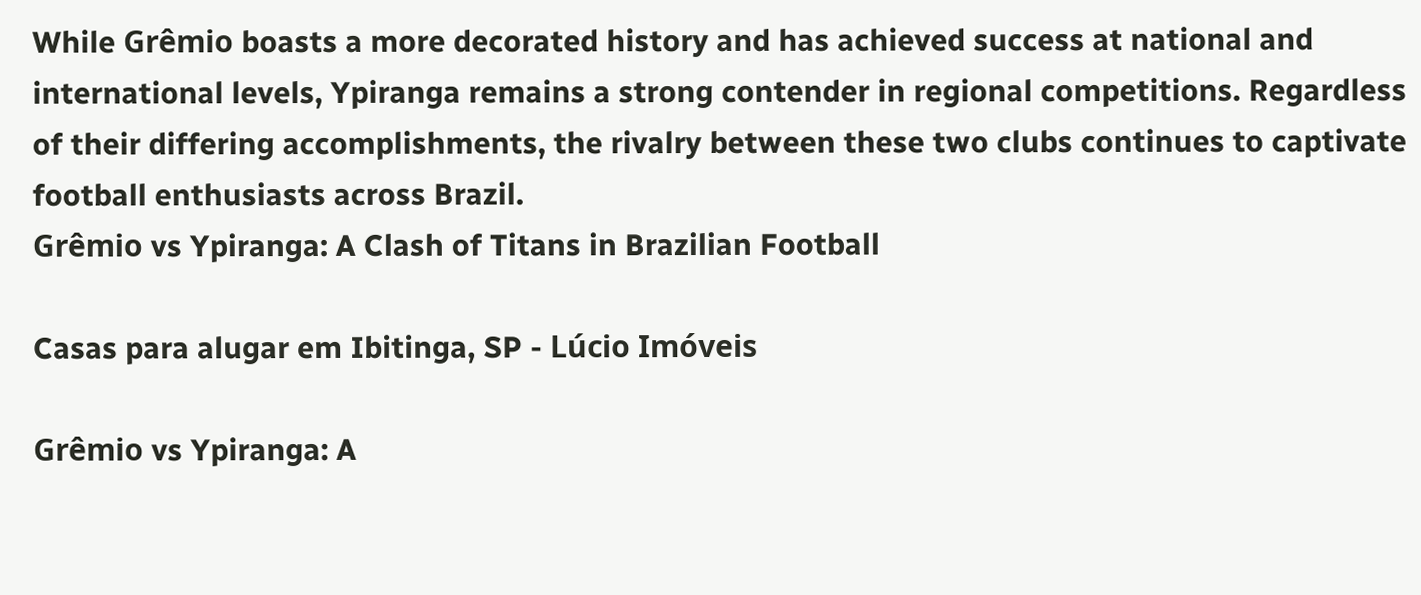While Grêmio boasts a more decorated history and has achieved success at national and international levels, Ypiranga remains a strong contender in regional competitions. Regardless of their differing accomplishments, the rivalry between these two clubs continues to captivate football enthusiasts across Brazil.
Grêmio vs Ypiranga: A Clash of Titans in Brazilian Football

Casas para alugar em Ibitinga, SP - Lúcio Imóveis

Grêmio vs Ypiranga: A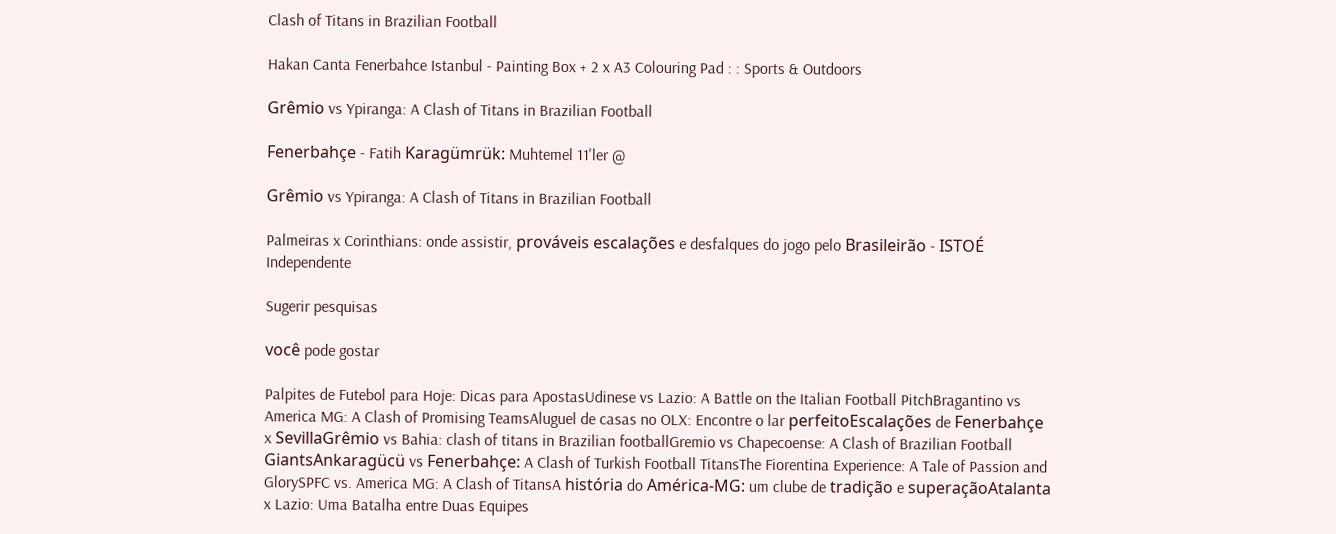Clash of Titans in Brazilian Football

Hakan Canta Fenerbahce Istanbul - Painting Box + 2 x A3 Colouring Pad : : Sports & Outdoors

Grêmio vs Ypiranga: A Clash of Titans in Brazilian Football

Fenerbahçe - Fatih Karagümrük: Muhtemel 11'ler @

Grêmio vs Ypiranga: A Clash of Titans in Brazilian Football

Palmeiras x Corinthians: onde assistir, prováveis escalações e desfalques do jogo pelo Brasileirão - ISTOÉ Independente

Sugerir pesquisas

você pode gostar

Palpites de Futebol para Hoje: Dicas para ApostasUdinese vs Lazio: A Battle on the Italian Football PitchBragantino vs America MG: A Clash of Promising TeamsAluguel de casas no OLX: Encontre o lar perfeitoEscalações de Fenerbahçe x SevillaGrêmio vs Bahia: clash of titans in Brazilian footballGremio vs Chapecoense: A Clash of Brazilian Football GiantsAnkaragücü vs Fenerbahçe: A Clash of Turkish Football TitansThe Fiorentina Experience: A Tale of Passion and GlorySPFC vs. America MG: A Clash of TitansA história do América-MG: um clube de tradição e superaçãoAtalanta x Lazio: Uma Batalha entre Duas Equipes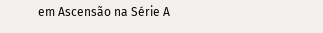em Ascensão na Série A